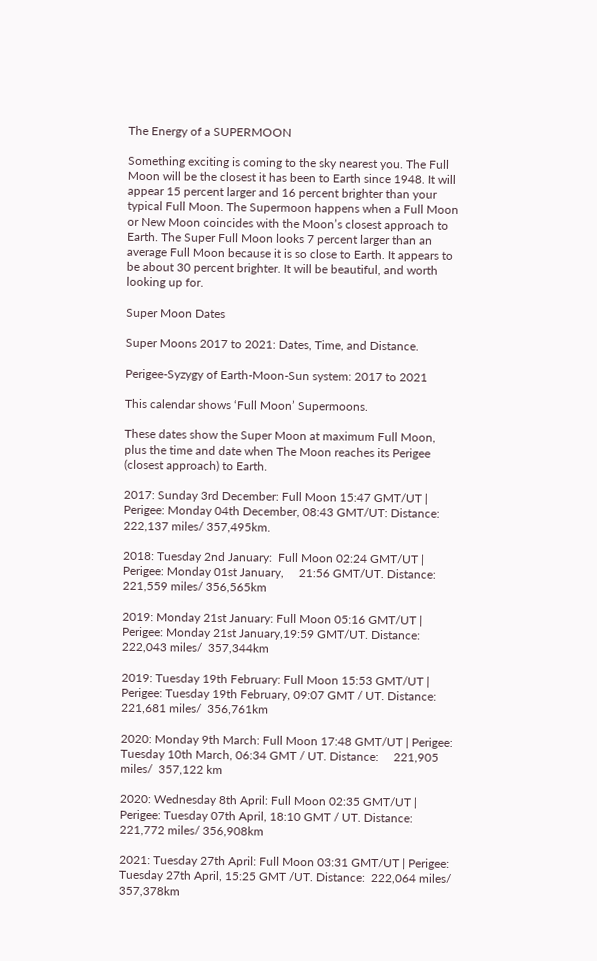The Energy of a SUPERMOON

Something exciting is coming to the sky nearest you. The Full Moon will be the closest it has been to Earth since 1948. It will appear 15 percent larger and 16 percent brighter than your typical Full Moon. The Supermoon happens when a Full Moon or New Moon coincides with the Moon’s closest approach to Earth. The Super Full Moon looks 7 percent larger than an average Full Moon because it is so close to Earth. It appears to be about 30 percent brighter. It will be beautiful, and worth looking up for.

Super Moon Dates

Super Moons 2017 to 2021: Dates, Time, and Distance.

Perigee-Syzygy of Earth-Moon-Sun system: 2017 to 2021

This calendar shows ‘Full Moon’ Supermoons.

These dates show the Super Moon at maximum Full Moon, plus the time and date when The Moon reaches its Perigee (closest approach) to Earth.

2017: Sunday 3rd December: Full Moon 15:47 GMT/UT | Perigee: Monday 04th December, 08:43 GMT/UT: Distance: 222,137 miles/ 357,495km.

2018: Tuesday 2nd January:  Full Moon 02:24 GMT/UT | Perigee: Monday 01st January,     21:56 GMT/UT. Distance:  221,559 miles/ 356,565km

2019: Monday 21st January: Full Moon 05:16 GMT/UT | Perigee: Monday 21st January,19:59 GMT/UT. Distance:  222,043 miles/  357,344km

2019: Tuesday 19th February: Full Moon 15:53 GMT/UT | Perigee: Tuesday 19th February, 09:07 GMT / UT. Distance: 221,681 miles/  356,761km

2020: Monday 9th March: Full Moon 17:48 GMT/UT | Perigee: Tuesday 10th March, 06:34 GMT / UT. Distance:     221,905 miles/  357,122 km

2020: Wednesday 8th April: Full Moon 02:35 GMT/UT | Perigee: Tuesday 07th April, 18:10 GMT / UT. Distance: 221,772 miles/ 356,908km

2021: Tuesday 27th April: Full Moon 03:31 GMT/UT | Perigee: Tuesday 27th April, 15:25 GMT /UT. Distance:  222,064 miles/ 357,378km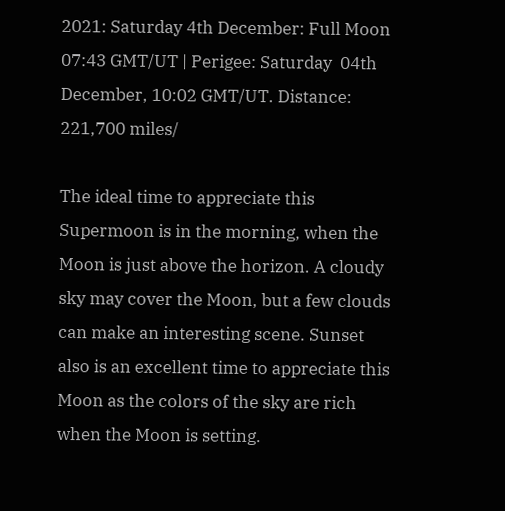2021: Saturday 4th December: Full Moon 07:43 GMT/UT | Perigee: Saturday  04th December, 10:02 GMT/UT. Distance: 221,700 miles/

The ideal time to appreciate this Supermoon is in the morning, when the Moon is just above the horizon. A cloudy sky may cover the Moon, but a few clouds can make an interesting scene. Sunset also is an excellent time to appreciate this Moon as the colors of the sky are rich when the Moon is setting.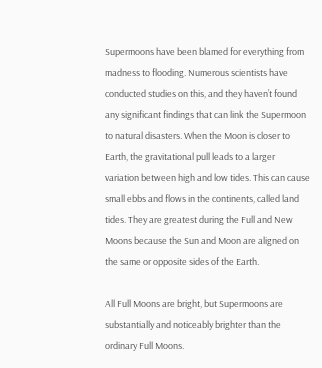Supermoons have been blamed for everything from madness to flooding. Numerous scientists have conducted studies on this, and they haven’t found any significant findings that can link the Supermoon to natural disasters. When the Moon is closer to Earth, the gravitational pull leads to a larger variation between high and low tides. This can cause small ebbs and flows in the continents, called land tides. They are greatest during the Full and New Moons because the Sun and Moon are aligned on the same or opposite sides of the Earth.

All Full Moons are bright, but Supermoons are substantially and noticeably brighter than the ordinary Full Moons.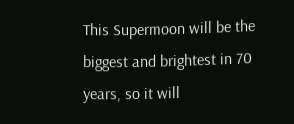This Supermoon will be the biggest and brightest in 70 years, so it will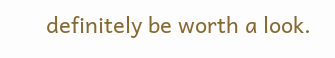definitely be worth a look.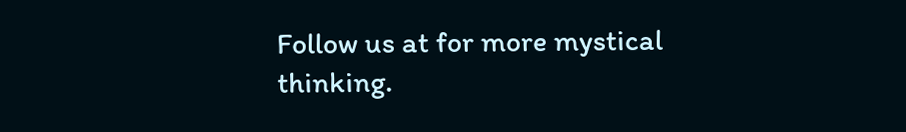Follow us at for more mystical thinking.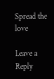Spread the love

Leave a Reply